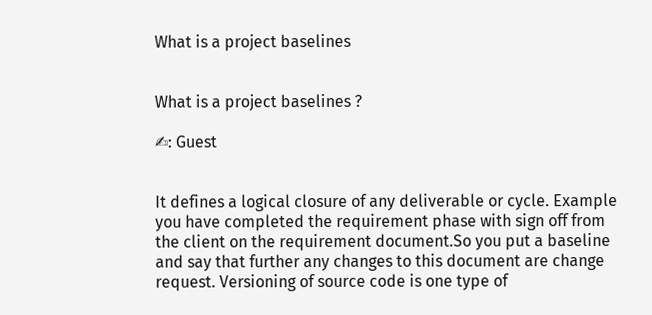What is a project baselines


What is a project baselines ?

✍: Guest


It defines a logical closure of any deliverable or cycle. Example you have completed the requirement phase with sign off from the client on the requirement document.So you put a baseline and say that further any changes to this document are change request. Versioning of source code is one type of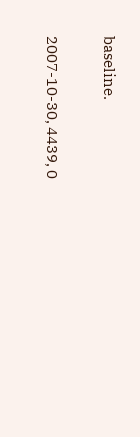baseline.

2007-10-30, 4439, 0